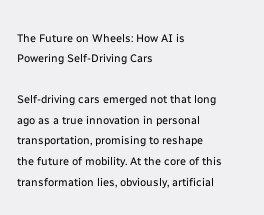The Future on Wheels: How AI is Powering Self-Driving Cars

Self-driving cars emerged not that long ago as a true innovation in personal transportation, promising to reshape the future of mobility. At the core of this transformation lies, obviously, artificial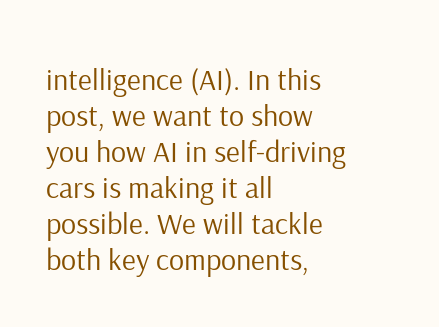intelligence (AI). In this post, we want to show you how AI in self-driving cars is making it all possible. We will tackle both key components,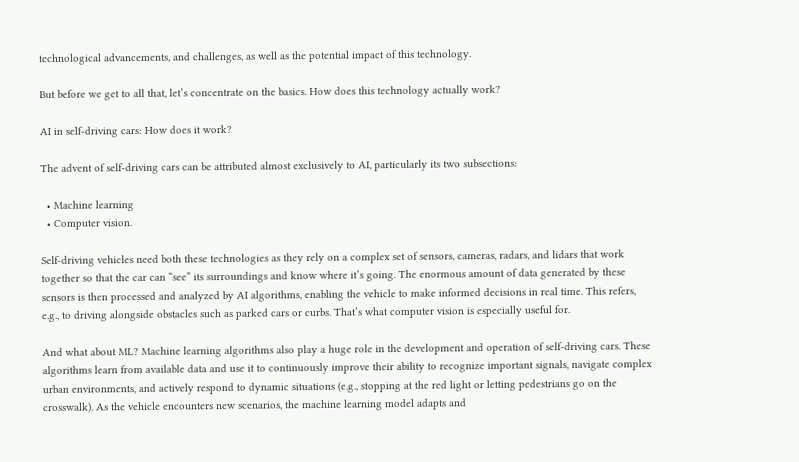technological advancements, and challenges, as well as the potential impact of this technology.

But before we get to all that, let’s concentrate on the basics. How does this technology actually work?

AI in self-driving cars: How does it work?

The advent of self-driving cars can be attributed almost exclusively to AI, particularly its two subsections:

  • Machine learning
  • Computer vision.

Self-driving vehicles need both these technologies as they rely on a complex set of sensors, cameras, radars, and lidars that work together so that the car can “see” its surroundings and know where it’s going. The enormous amount of data generated by these sensors is then processed and analyzed by AI algorithms, enabling the vehicle to make informed decisions in real time. This refers, e.g., to driving alongside obstacles such as parked cars or curbs. That’s what computer vision is especially useful for.

And what about ML? Machine learning algorithms also play a huge role in the development and operation of self-driving cars. These algorithms learn from available data and use it to continuously improve their ability to recognize important signals, navigate complex urban environments, and actively respond to dynamic situations (e.g., stopping at the red light or letting pedestrians go on the crosswalk). As the vehicle encounters new scenarios, the machine learning model adapts and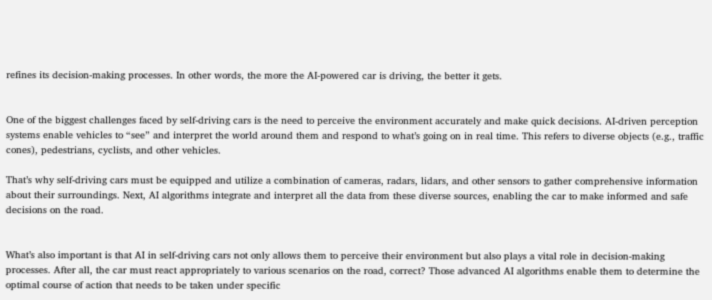refines its decision-making processes. In other words, the more the AI-powered car is driving, the better it gets.


One of the biggest challenges faced by self-driving cars is the need to perceive the environment accurately and make quick decisions. AI-driven perception systems enable vehicles to “see” and interpret the world around them and respond to what’s going on in real time. This refers to diverse objects (e.g., traffic cones), pedestrians, cyclists, and other vehicles.

That’s why self-driving cars must be equipped and utilize a combination of cameras, radars, lidars, and other sensors to gather comprehensive information about their surroundings. Next, AI algorithms integrate and interpret all the data from these diverse sources, enabling the car to make informed and safe decisions on the road.


What’s also important is that AI in self-driving cars not only allows them to perceive their environment but also plays a vital role in decision-making processes. After all, the car must react appropriately to various scenarios on the road, correct? Those advanced AI algorithms enable them to determine the optimal course of action that needs to be taken under specific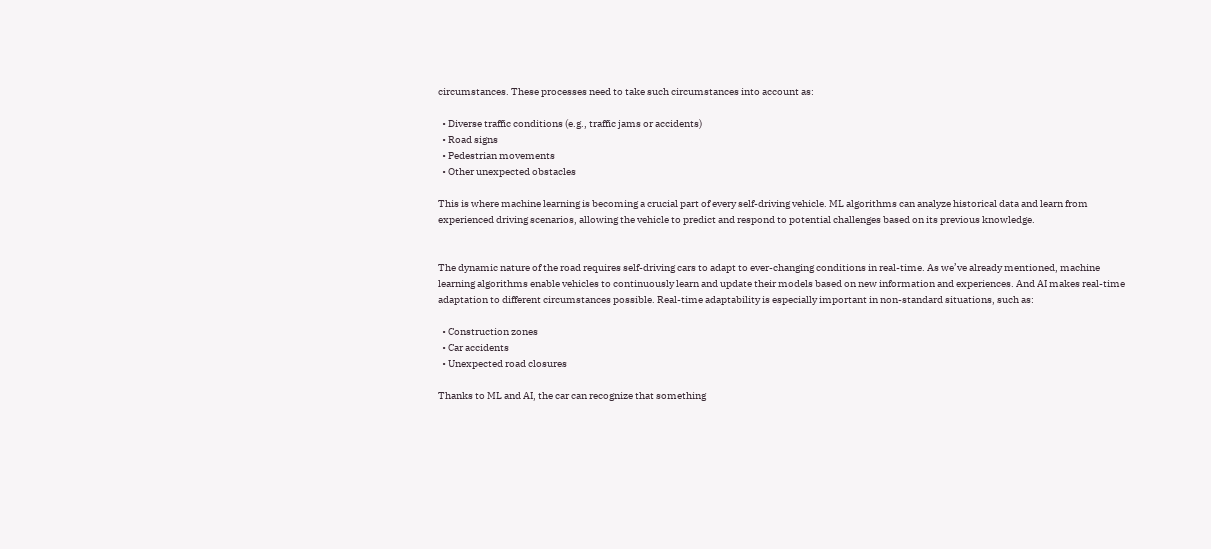circumstances. These processes need to take such circumstances into account as:

  • Diverse traffic conditions (e.g., traffic jams or accidents)
  • Road signs
  • Pedestrian movements
  • Other unexpected obstacles

This is where machine learning is becoming a crucial part of every self-driving vehicle. ML algorithms can analyze historical data and learn from experienced driving scenarios, allowing the vehicle to predict and respond to potential challenges based on its previous knowledge.


The dynamic nature of the road requires self-driving cars to adapt to ever-changing conditions in real-time. As we’ve already mentioned, machine learning algorithms enable vehicles to continuously learn and update their models based on new information and experiences. And AI makes real-time adaptation to different circumstances possible. Real-time adaptability is especially important in non-standard situations, such as:

  • Construction zones
  • Car accidents
  • Unexpected road closures

Thanks to ML and AI, the car can recognize that something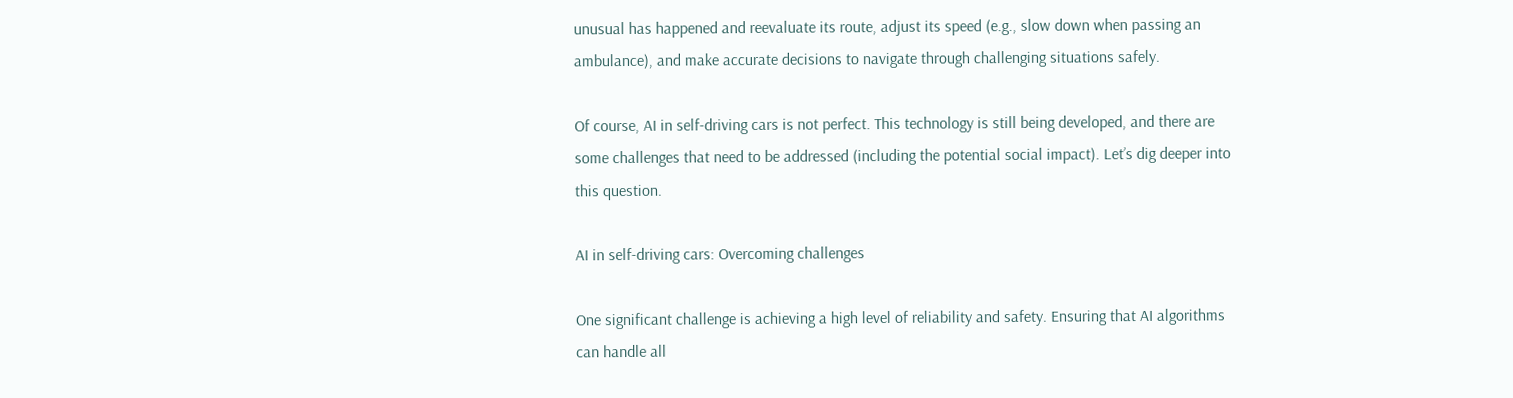unusual has happened and reevaluate its route, adjust its speed (e.g., slow down when passing an ambulance), and make accurate decisions to navigate through challenging situations safely.

Of course, AI in self-driving cars is not perfect. This technology is still being developed, and there are some challenges that need to be addressed (including the potential social impact). Let’s dig deeper into this question.

AI in self-driving cars: Overcoming challenges

One significant challenge is achieving a high level of reliability and safety. Ensuring that AI algorithms can handle all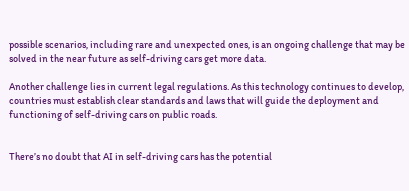possible scenarios, including rare and unexpected ones, is an ongoing challenge that may be solved in the near future as self-driving cars get more data.

Another challenge lies in current legal regulations. As this technology continues to develop, countries must establish clear standards and laws that will guide the deployment and functioning of self-driving cars on public roads.


There’s no doubt that AI in self-driving cars has the potential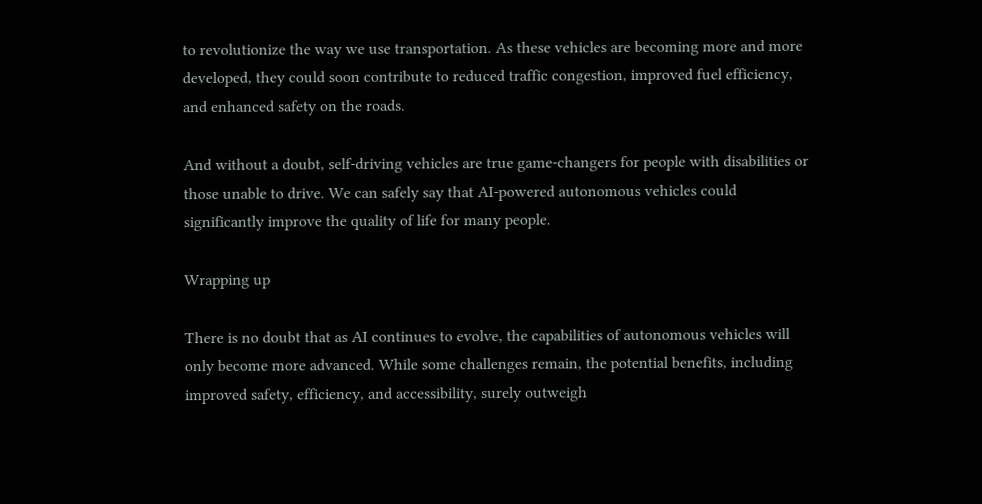to revolutionize the way we use transportation. As these vehicles are becoming more and more developed, they could soon contribute to reduced traffic congestion, improved fuel efficiency, and enhanced safety on the roads.

And without a doubt, self-driving vehicles are true game-changers for people with disabilities or those unable to drive. We can safely say that AI-powered autonomous vehicles could significantly improve the quality of life for many people.

Wrapping up

There is no doubt that as AI continues to evolve, the capabilities of autonomous vehicles will only become more advanced. While some challenges remain, the potential benefits, including improved safety, efficiency, and accessibility, surely outweigh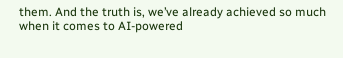them. And the truth is, we’ve already achieved so much when it comes to AI-powered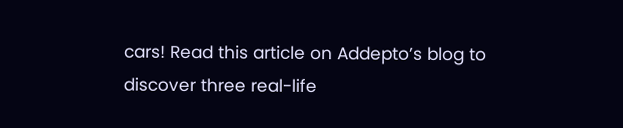cars! Read this article on Addepto’s blog to discover three real-life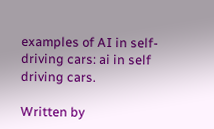examples of AI in self-driving cars: ai in self driving cars.

Written by